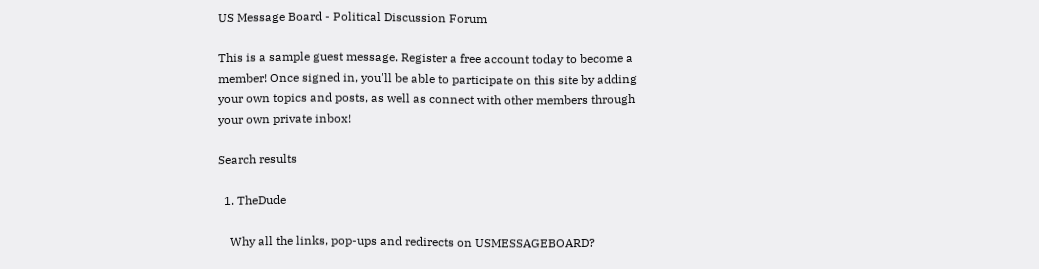US Message Board - Political Discussion Forum

This is a sample guest message. Register a free account today to become a member! Once signed in, you'll be able to participate on this site by adding your own topics and posts, as well as connect with other members through your own private inbox!

Search results

  1. TheDude

    Why all the links, pop-ups and redirects on USMESSAGEBOARD?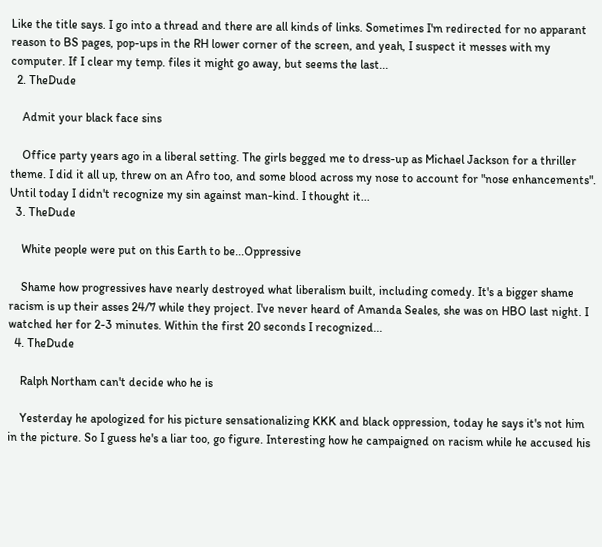Like the title says. I go into a thread and there are all kinds of links. Sometimes I'm redirected for no apparant reason to BS pages, pop-ups in the RH lower corner of the screen, and yeah, I suspect it messes with my computer. If I clear my temp. files it might go away, but seems the last...
  2. TheDude

    Admit your black face sins

    Office party years ago in a liberal setting. The girls begged me to dress-up as Michael Jackson for a thriller theme. I did it all up, threw on an Afro too, and some blood across my nose to account for "nose enhancements". Until today I didn't recognize my sin against man-kind. I thought it...
  3. TheDude

    White people were put on this Earth to be...Oppressive

    Shame how progressives have nearly destroyed what liberalism built, including comedy. It's a bigger shame racism is up their asses 24/7 while they project. I've never heard of Amanda Seales, she was on HBO last night. I watched her for 2-3 minutes. Within the first 20 seconds I recognized...
  4. TheDude

    Ralph Northam can't decide who he is

    Yesterday he apologized for his picture sensationalizing KKK and black oppression, today he says it's not him in the picture. So I guess he's a liar too, go figure. Interesting how he campaigned on racism while he accused his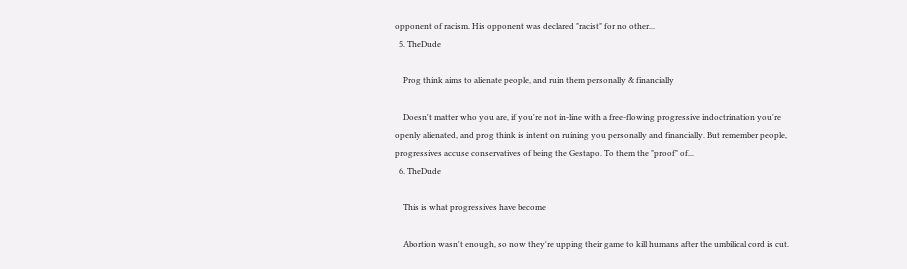opponent of racism. His opponent was declared "racist" for no other...
  5. TheDude

    Prog think aims to alienate people, and ruin them personally & financially

    Doesn't matter who you are, if you're not in-line with a free-flowing progressive indoctrination you're openly alienated, and prog think is intent on ruining you personally and financially. But remember people, progressives accuse conservatives of being the Gestapo. To them the "proof" of...
  6. TheDude

    This is what progressives have become

    Abortion wasn't enough, so now they're upping their game to kill humans after the umbilical cord is cut.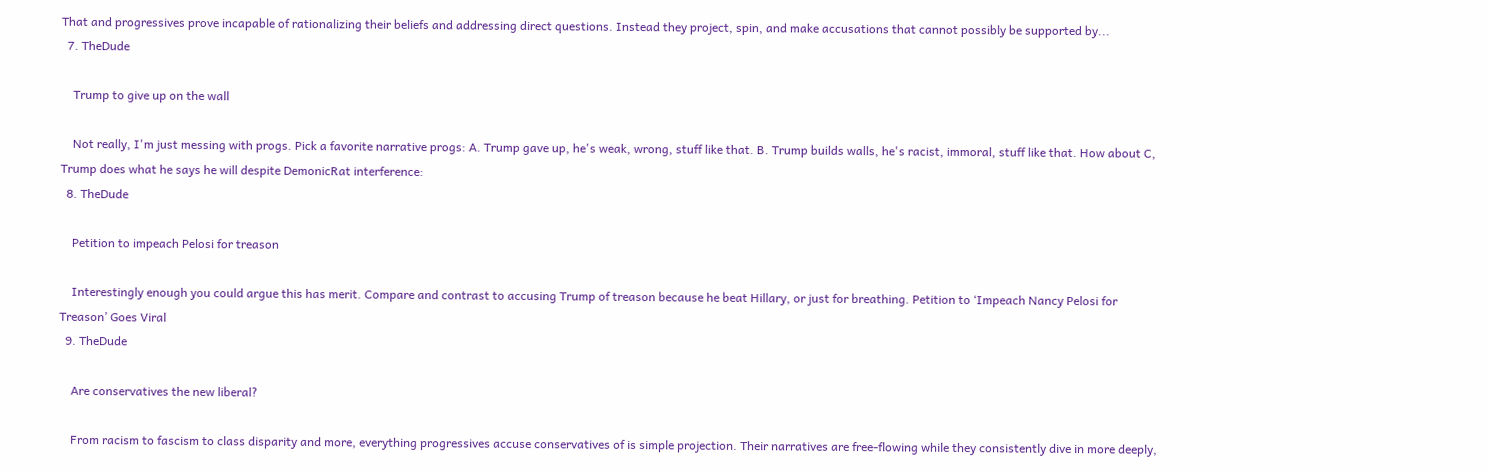That and progressives prove incapable of rationalizing their beliefs and addressing direct questions. Instead they project, spin, and make accusations that cannot possibly be supported by...
  7. TheDude

    Trump to give up on the wall

    Not really, I'm just messing with progs. Pick a favorite narrative progs: A. Trump gave up, he's weak, wrong, stuff like that. B. Trump builds walls, he's racist, immoral, stuff like that. How about C, Trump does what he says he will despite DemonicRat interference:
  8. TheDude

    Petition to impeach Pelosi for treason

    Interestingly enough you could argue this has merit. Compare and contrast to accusing Trump of treason because he beat Hillary, or just for breathing. Petition to ‘Impeach Nancy Pelosi for Treason’ Goes Viral
  9. TheDude

    Are conservatives the new liberal?

    From racism to fascism to class disparity and more, everything progressives accuse conservatives of is simple projection. Their narratives are free-flowing while they consistently dive in more deeply,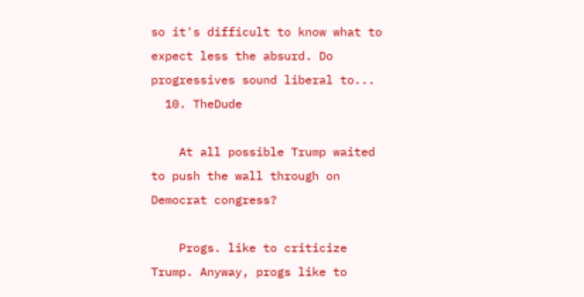so it's difficult to know what to expect less the absurd. Do progressives sound liberal to...
  10. TheDude

    At all possible Trump waited to push the wall through on Democrat congress?

    Progs. like to criticize Trump. Anyway, progs like to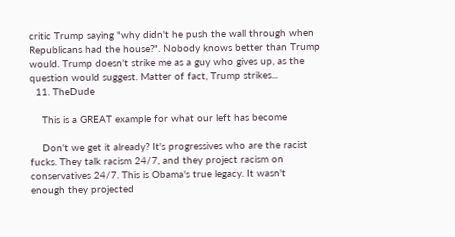critic Trump saying "why didn't he push the wall through when Republicans had the house?". Nobody knows better than Trump would. Trump doesn't strike me as a guy who gives up, as the question would suggest. Matter of fact, Trump strikes...
  11. TheDude

    This is a GREAT example for what our left has become

    Don't we get it already? It's progressives who are the racist fucks. They talk racism 24/7, and they project racism on conservatives 24/7. This is Obama's true legacy. It wasn't enough they projected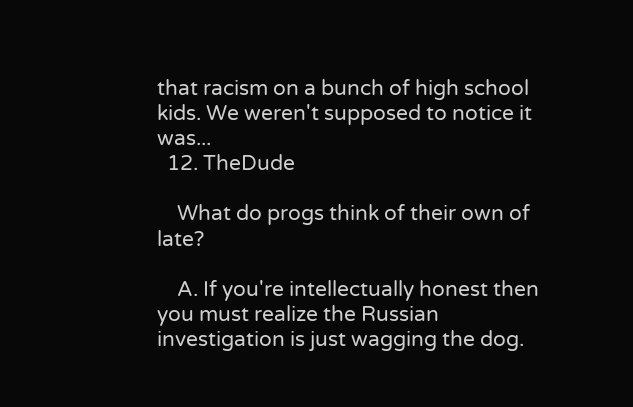that racism on a bunch of high school kids. We weren't supposed to notice it was...
  12. TheDude

    What do progs think of their own of late?

    A. If you're intellectually honest then you must realize the Russian investigation is just wagging the dog.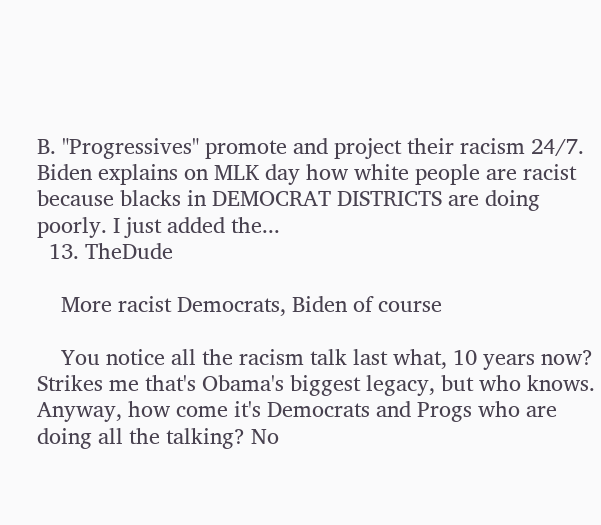B. "Progressives" promote and project their racism 24/7. Biden explains on MLK day how white people are racist because blacks in DEMOCRAT DISTRICTS are doing poorly. I just added the...
  13. TheDude

    More racist Democrats, Biden of course

    You notice all the racism talk last what, 10 years now? Strikes me that's Obama's biggest legacy, but who knows. Anyway, how come it's Democrats and Progs who are doing all the talking? No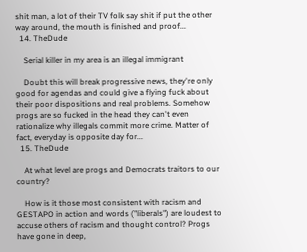shit man, a lot of their TV folk say shit if put the other way around, the mouth is finished and proof...
  14. TheDude

    Serial killer in my area is an illegal immigrant

    Doubt this will break progressive news, they're only good for agendas and could give a flying fuck about their poor dispositions and real problems. Somehow progs are so fucked in the head they can't even rationalize why illegals commit more crime. Matter of fact, everyday is opposite day for...
  15. TheDude

    At what level are progs and Democrats traitors to our country?

    How is it those most consistent with racism and GESTAPO in action and words ("liberals") are loudest to accuse others of racism and thought control? Progs have gone in deep,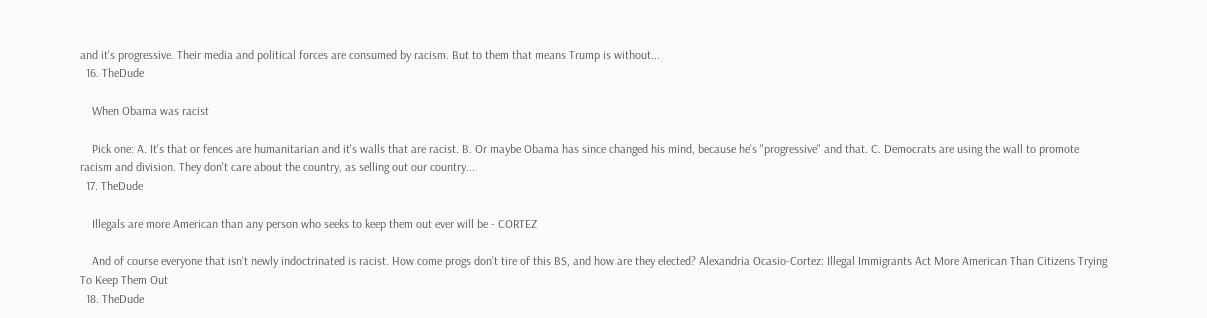and it's progressive. Their media and political forces are consumed by racism. But to them that means Trump is without...
  16. TheDude

    When Obama was racist

    Pick one: A. It's that or fences are humanitarian and it's walls that are racist. B. Or maybe Obama has since changed his mind, because he's "progressive" and that. C. Democrats are using the wall to promote racism and division. They don't care about the country, as selling out our country...
  17. TheDude

    Illegals are more American than any person who seeks to keep them out ever will be - CORTEZ

    And of course everyone that isn't newly indoctrinated is racist. How come progs don't tire of this BS, and how are they elected? Alexandria Ocasio-Cortez: Illegal Immigrants Act More American Than Citizens Trying To Keep Them Out
  18. TheDude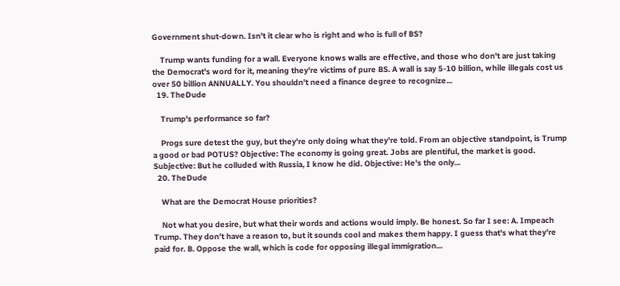Government shut-down. Isn't it clear who is right and who is full of BS?

    Trump wants funding for a wall. Everyone knows walls are effective, and those who don't are just taking the Democrat's word for it, meaning they're victims of pure BS. A wall is say 5-10 billion, while illegals cost us over 50 billion ANNUALLY. You shouldn't need a finance degree to recognize...
  19. TheDude

    Trump's performance so far?

    Progs sure detest the guy, but they're only doing what they're told. From an objective standpoint, is Trump a good or bad POTUS? Objective: The economy is going great. Jobs are plentiful, the market is good. Subjective: But he colluded with Russia, I know he did. Objective: He's the only...
  20. TheDude

    What are the Democrat House priorities?

    Not what you desire, but what their words and actions would imply. Be honest. So far I see: A. Impeach Trump. They don't have a reason to, but it sounds cool and makes them happy. I guess that's what they're paid for. B. Oppose the wall, which is code for opposing illegal immigration...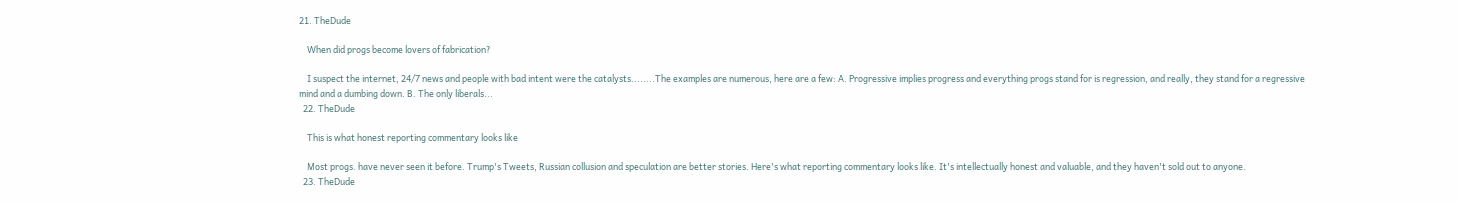21. TheDude

    When did progs become lovers of fabrication?

    I suspect the internet, 24/7 news and people with bad intent were the catalysts........The examples are numerous, here are a few: A. Progressive implies progress and everything progs stand for is regression, and really, they stand for a regressive mind and a dumbing down. B. The only liberals...
  22. TheDude

    This is what honest reporting commentary looks like

    Most progs. have never seen it before. Trump's Tweets, Russian collusion and speculation are better stories. Here's what reporting commentary looks like. It's intellectually honest and valuable, and they haven't sold out to anyone.
  23. TheDude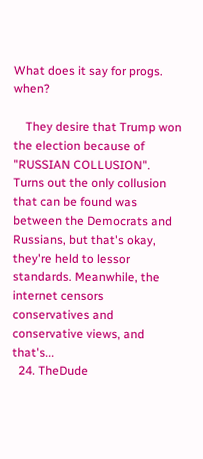What does it say for progs. when?

    They desire that Trump won the election because of "RUSSIAN COLLUSION". Turns out the only collusion that can be found was between the Democrats and Russians, but that's okay, they're held to lessor standards. Meanwhile, the internet censors conservatives and conservative views, and that's...
  24. TheDude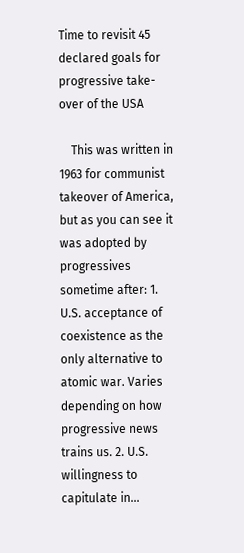Time to revisit 45 declared goals for progressive take-over of the USA

    This was written in 1963 for communist takeover of America, but as you can see it was adopted by progressives sometime after: 1. U.S. acceptance of coexistence as the only alternative to atomic war. Varies depending on how progressive news trains us. 2. U.S. willingness to capitulate in...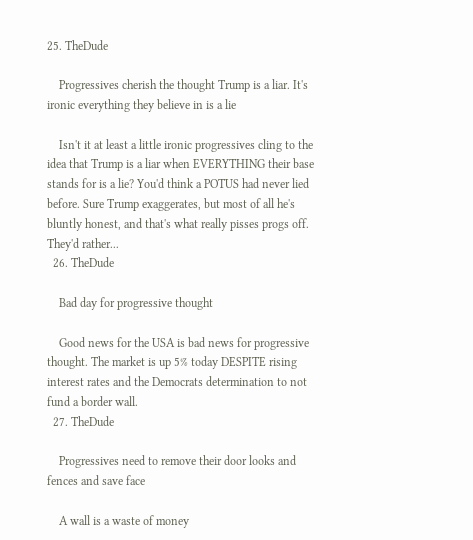25. TheDude

    Progressives cherish the thought Trump is a liar. It's ironic everything they believe in is a lie

    Isn't it at least a little ironic progressives cling to the idea that Trump is a liar when EVERYTHING their base stands for is a lie? You'd think a POTUS had never lied before. Sure Trump exaggerates, but most of all he's bluntly honest, and that's what really pisses progs off. They'd rather...
  26. TheDude

    Bad day for progressive thought

    Good news for the USA is bad news for progressive thought. The market is up 5% today DESPITE rising interest rates and the Democrats determination to not fund a border wall.
  27. TheDude

    Progressives need to remove their door looks and fences and save face

    A wall is a waste of money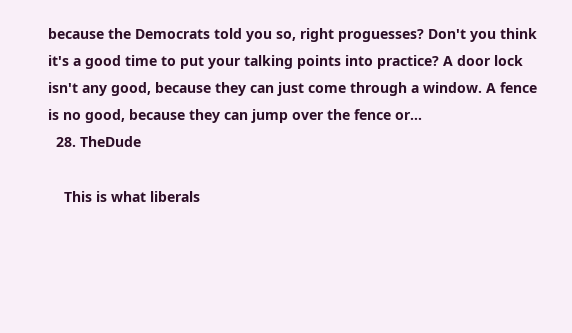because the Democrats told you so, right proguesses? Don't you think it's a good time to put your talking points into practice? A door lock isn't any good, because they can just come through a window. A fence is no good, because they can jump over the fence or...
  28. TheDude

    This is what liberals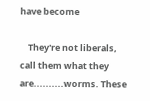have become

    They're not liberals, call them what they are..........worms. These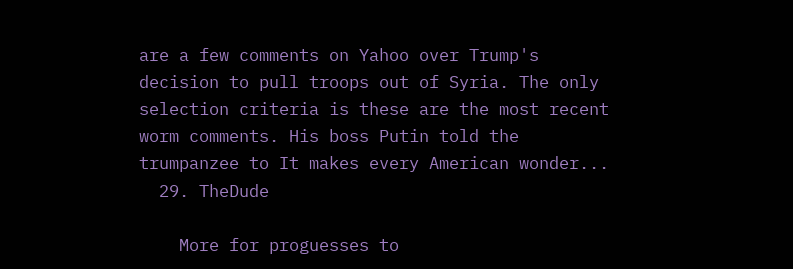are a few comments on Yahoo over Trump's decision to pull troops out of Syria. The only selection criteria is these are the most recent worm comments. His boss Putin told the trumpanzee to It makes every American wonder...
  29. TheDude

    More for proguesses to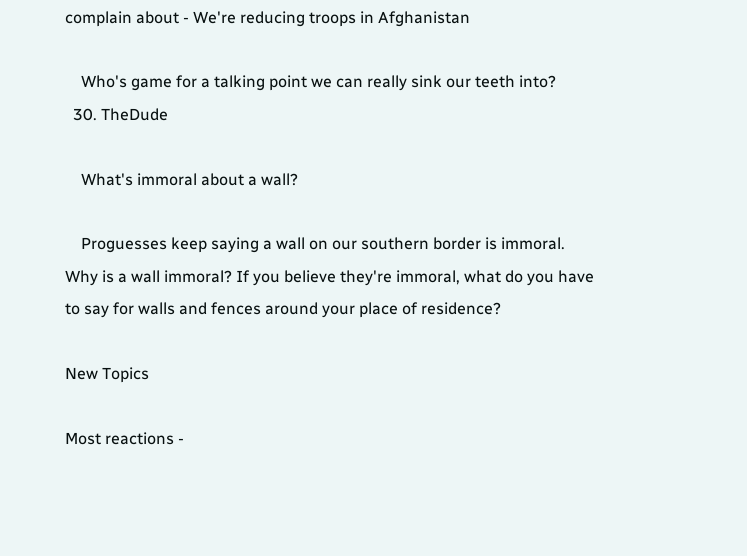complain about - We're reducing troops in Afghanistan

    Who's game for a talking point we can really sink our teeth into?
  30. TheDude

    What's immoral about a wall?

    Proguesses keep saying a wall on our southern border is immoral. Why is a wall immoral? If you believe they're immoral, what do you have to say for walls and fences around your place of residence?

New Topics

Most reactions -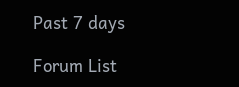Past 7 days

Forum List